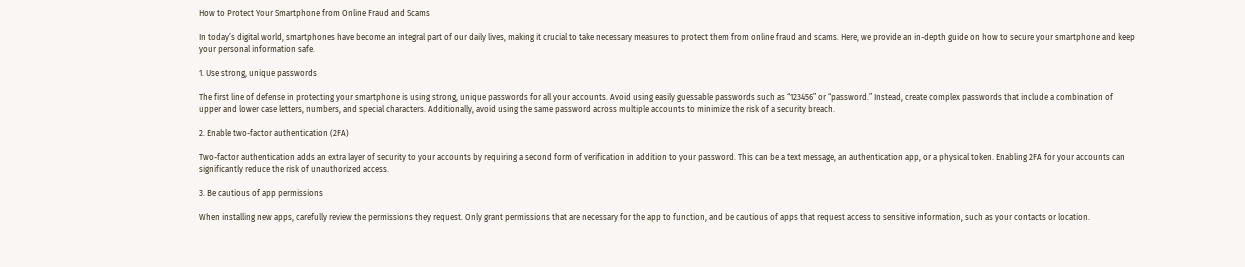How to Protect Your Smartphone from Online Fraud and Scams

In today’s digital world, smartphones have become an integral part of our daily lives, making it crucial to take necessary measures to protect them from online fraud and scams. Here, we provide an in-depth guide on how to secure your smartphone and keep your personal information safe.

1. Use strong, unique passwords

The first line of defense in protecting your smartphone is using strong, unique passwords for all your accounts. Avoid using easily guessable passwords such as “123456” or “password.” Instead, create complex passwords that include a combination of upper and lower case letters, numbers, and special characters. Additionally, avoid using the same password across multiple accounts to minimize the risk of a security breach.

2. Enable two-factor authentication (2FA)

Two-factor authentication adds an extra layer of security to your accounts by requiring a second form of verification in addition to your password. This can be a text message, an authentication app, or a physical token. Enabling 2FA for your accounts can significantly reduce the risk of unauthorized access.

3. Be cautious of app permissions

When installing new apps, carefully review the permissions they request. Only grant permissions that are necessary for the app to function, and be cautious of apps that request access to sensitive information, such as your contacts or location.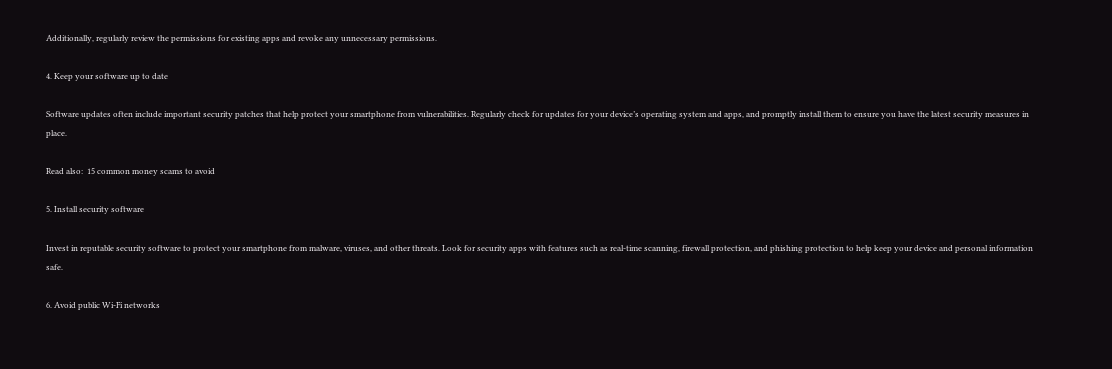Additionally, regularly review the permissions for existing apps and revoke any unnecessary permissions.

4. Keep your software up to date

Software updates often include important security patches that help protect your smartphone from vulnerabilities. Regularly check for updates for your device’s operating system and apps, and promptly install them to ensure you have the latest security measures in place.

Read also:  15 common money scams to avoid

5. Install security software

Invest in reputable security software to protect your smartphone from malware, viruses, and other threats. Look for security apps with features such as real-time scanning, firewall protection, and phishing protection to help keep your device and personal information safe.

6. Avoid public Wi-Fi networks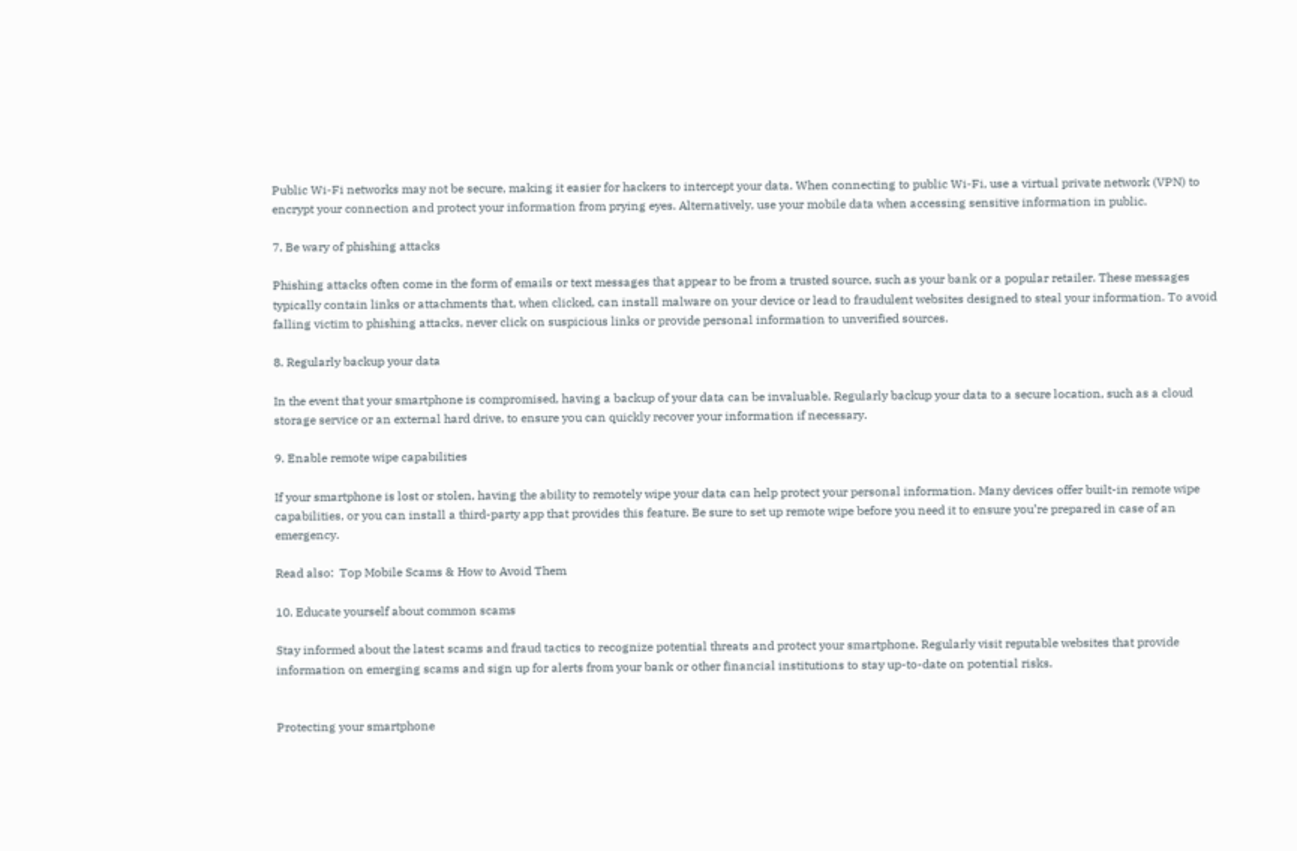Public Wi-Fi networks may not be secure, making it easier for hackers to intercept your data. When connecting to public Wi-Fi, use a virtual private network (VPN) to encrypt your connection and protect your information from prying eyes. Alternatively, use your mobile data when accessing sensitive information in public.

7. Be wary of phishing attacks

Phishing attacks often come in the form of emails or text messages that appear to be from a trusted source, such as your bank or a popular retailer. These messages typically contain links or attachments that, when clicked, can install malware on your device or lead to fraudulent websites designed to steal your information. To avoid falling victim to phishing attacks, never click on suspicious links or provide personal information to unverified sources.

8. Regularly backup your data

In the event that your smartphone is compromised, having a backup of your data can be invaluable. Regularly backup your data to a secure location, such as a cloud storage service or an external hard drive, to ensure you can quickly recover your information if necessary.

9. Enable remote wipe capabilities

If your smartphone is lost or stolen, having the ability to remotely wipe your data can help protect your personal information. Many devices offer built-in remote wipe capabilities, or you can install a third-party app that provides this feature. Be sure to set up remote wipe before you need it to ensure you’re prepared in case of an emergency.

Read also:  Top Mobile Scams & How to Avoid Them

10. Educate yourself about common scams

Stay informed about the latest scams and fraud tactics to recognize potential threats and protect your smartphone. Regularly visit reputable websites that provide information on emerging scams and sign up for alerts from your bank or other financial institutions to stay up-to-date on potential risks.


Protecting your smartphone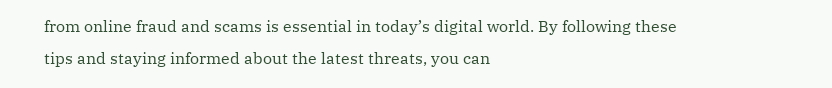from online fraud and scams is essential in today’s digital world. By following these tips and staying informed about the latest threats, you can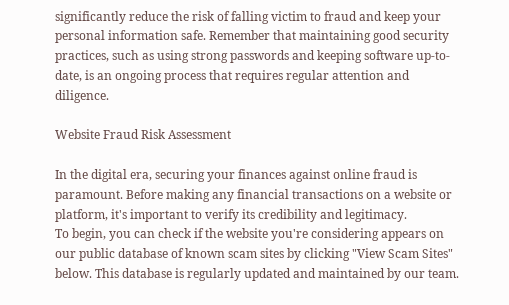significantly reduce the risk of falling victim to fraud and keep your personal information safe. Remember that maintaining good security practices, such as using strong passwords and keeping software up-to-date, is an ongoing process that requires regular attention and diligence.

Website Fraud Risk Assessment

In the digital era, securing your finances against online fraud is paramount. Before making any financial transactions on a website or platform, it's important to verify its credibility and legitimacy.
To begin, you can check if the website you're considering appears on our public database of known scam sites by clicking "View Scam Sites" below. This database is regularly updated and maintained by our team.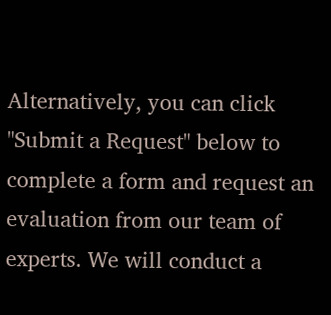Alternatively, you can click "Submit a Request" below to complete a form and request an evaluation from our team of experts. We will conduct a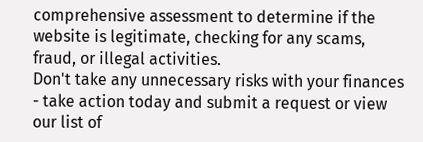comprehensive assessment to determine if the website is legitimate, checking for any scams, fraud, or illegal activities.
Don't take any unnecessary risks with your finances - take action today and submit a request or view our list of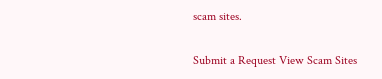scam sites.

Submit a Request View Scam Sites